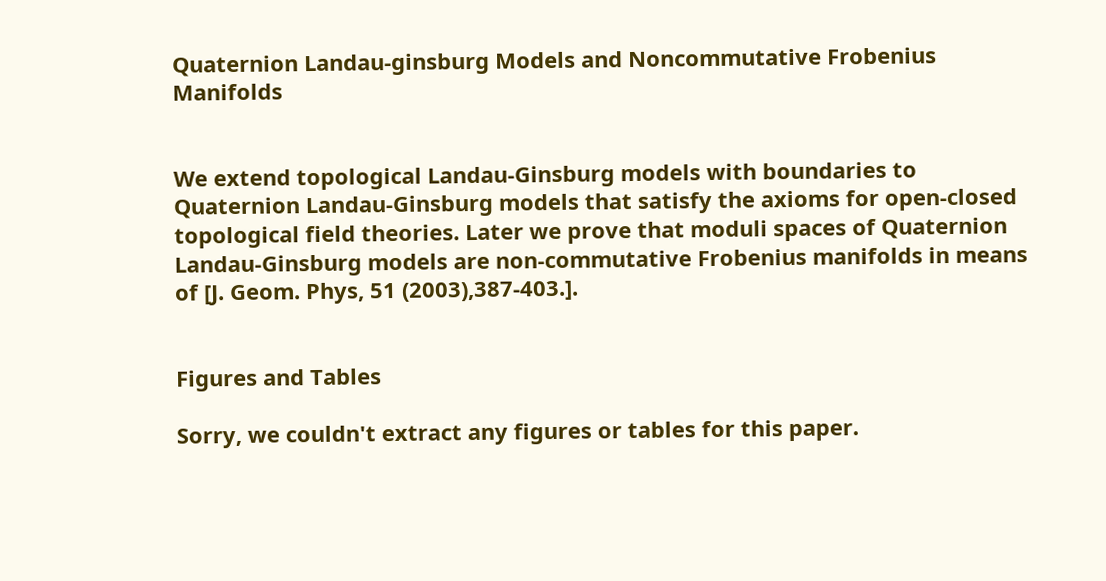Quaternion Landau-ginsburg Models and Noncommutative Frobenius Manifolds


We extend topological Landau-Ginsburg models with boundaries to Quaternion Landau-Ginsburg models that satisfy the axioms for open-closed topological field theories. Later we prove that moduli spaces of Quaternion Landau-Ginsburg models are non-commutative Frobenius manifolds in means of [J. Geom. Phys, 51 (2003),387-403.].


Figures and Tables

Sorry, we couldn't extract any figures or tables for this paper.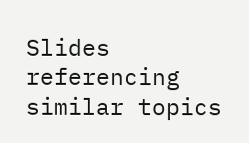Slides referencing similar topics